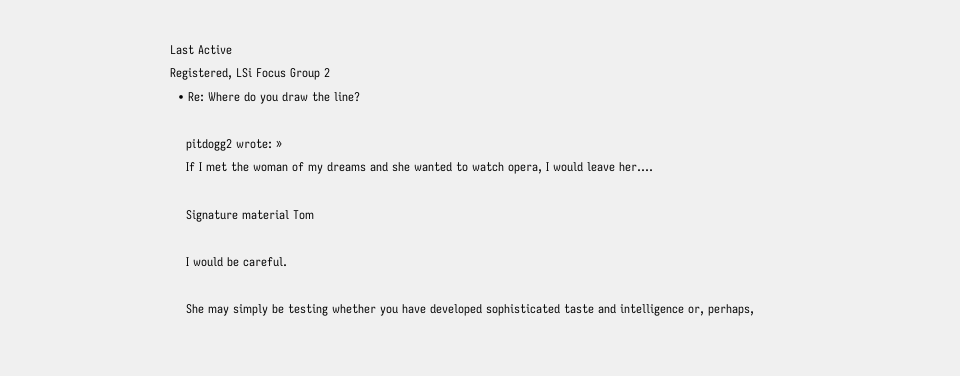Last Active
Registered, LSi Focus Group 2
  • Re: Where do you draw the line?

    pitdogg2 wrote: »
    If I met the woman of my dreams and she wanted to watch opera, I would leave her....

    Signature material Tom

    I would be careful.

    She may simply be testing whether you have developed sophisticated taste and intelligence or, perhaps,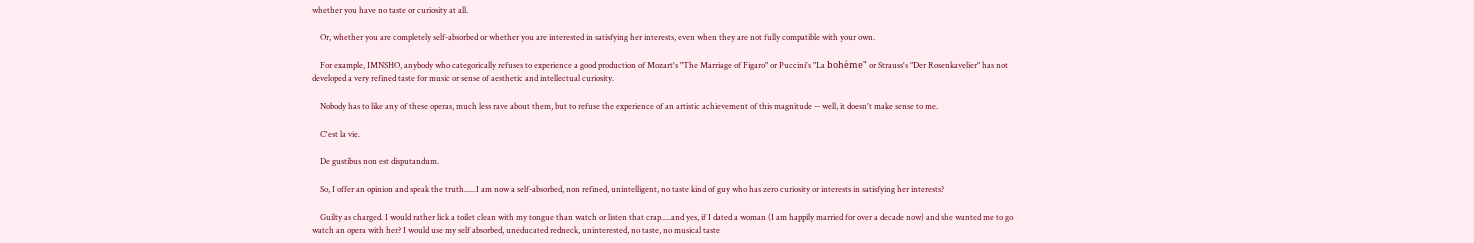whether you have no taste or curiosity at all.

    Or, whether you are completely self-absorbed or whether you are interested in satisfying her interests, even when they are not fully compatible with your own.

    For example, IMNSHO, anybody who categorically refuses to experience a good production of Mozart's "The Marriage of Figaro" or Puccini's "La bohème" or Strauss's "Der Rosenkavelier" has not developed a very refined taste for music or sense of aesthetic and intellectual curiosity.

    Nobody has to like any of these operas, much less rave about them, but to refuse the experience of an artistic achievement of this magnitude -- well, it doesn't make sense to me.

    C'est la vie.

    De gustibus non est disputandum.

    So, I offer an opinion and speak the truth......I am now a self-absorbed, non refined, unintelligent, no taste kind of guy who has zero curiosity or interests in satisfying her interests?

    Guilty as charged. I would rather lick a toilet clean with my tongue than watch or listen that crap.....and yes, if I dated a woman (I am happily married for over a decade now) and she wanted me to go watch an opera with her? I would use my self absorbed, uneducated redneck, uninterested, no taste, no musical taste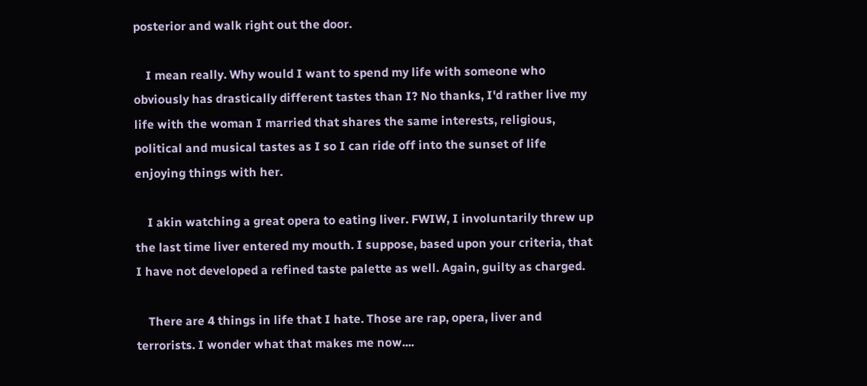posterior and walk right out the door.

    I mean really. Why would I want to spend my life with someone who obviously has drastically different tastes than I? No thanks, I'd rather live my life with the woman I married that shares the same interests, religious, political and musical tastes as I so I can ride off into the sunset of life enjoying things with her.

    I akin watching a great opera to eating liver. FWIW, I involuntarily threw up the last time liver entered my mouth. I suppose, based upon your criteria, that I have not developed a refined taste palette as well. Again, guilty as charged.

    There are 4 things in life that I hate. Those are rap, opera, liver and terrorists. I wonder what that makes me now....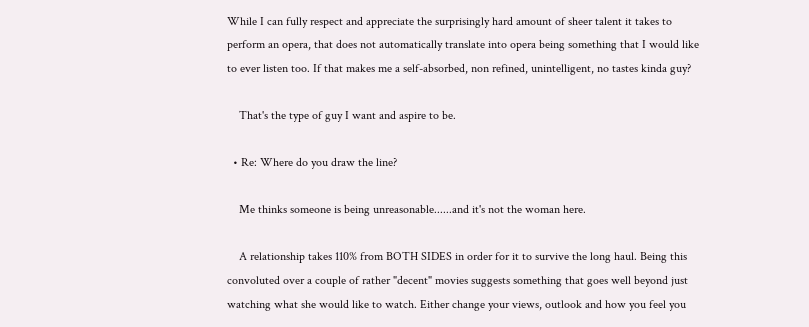While I can fully respect and appreciate the surprisingly hard amount of sheer talent it takes to perform an opera, that does not automatically translate into opera being something that I would like to ever listen too. If that makes me a self-absorbed, non refined, unintelligent, no tastes kinda guy?

    That's the type of guy I want and aspire to be.

  • Re: Where do you draw the line?

    Me thinks someone is being unreasonable......and it's not the woman here.

    A relationship takes 110% from BOTH SIDES in order for it to survive the long haul. Being this convoluted over a couple of rather "decent" movies suggests something that goes well beyond just watching what she would like to watch. Either change your views, outlook and how you feel you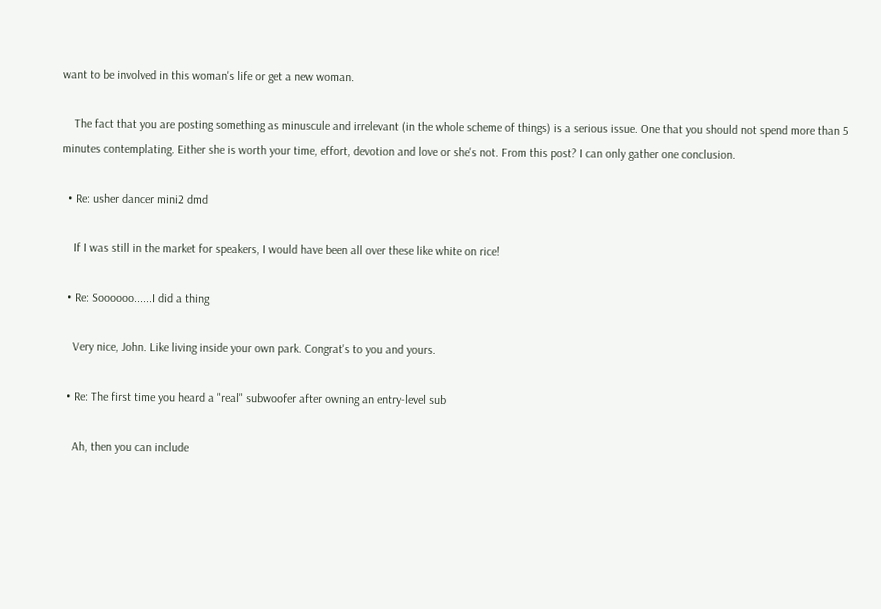want to be involved in this woman's life or get a new woman.

    The fact that you are posting something as minuscule and irrelevant (in the whole scheme of things) is a serious issue. One that you should not spend more than 5 minutes contemplating. Either she is worth your time, effort, devotion and love or she's not. From this post? I can only gather one conclusion.

  • Re: usher dancer mini2 dmd

    If I was still in the market for speakers, I would have been all over these like white on rice!

  • Re: Soooooo......I did a thing

    Very nice, John. Like living inside your own park. Congrat's to you and yours.

  • Re: The first time you heard a "real" subwoofer after owning an entry-level sub

    Ah, then you can include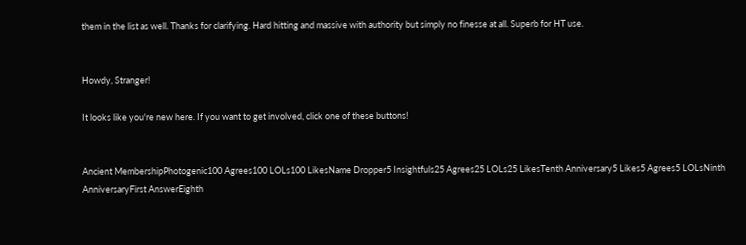them in the list as well. Thanks for clarifying. Hard hitting and massive with authority but simply no finesse at all. Superb for HT use.


Howdy, Stranger!

It looks like you're new here. If you want to get involved, click one of these buttons!


Ancient MembershipPhotogenic100 Agrees100 LOLs100 LikesName Dropper5 Insightfuls25 Agrees25 LOLs25 LikesTenth Anniversary5 Likes5 Agrees5 LOLsNinth AnniversaryFirst AnswerEighth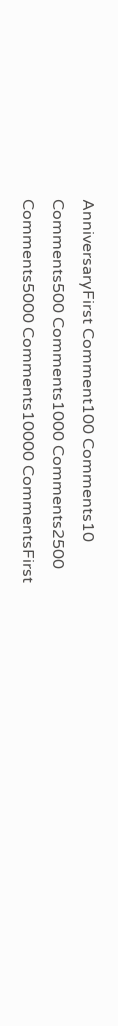AnniversaryFirst Comment100 Comments10 Comments500 Comments1000 Comments2500 Comments5000 Comments10000 CommentsFirst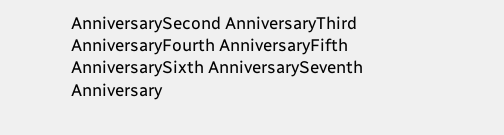AnniversarySecond AnniversaryThird AnniversaryFourth AnniversaryFifth AnniversarySixth AnniversarySeventh Anniversary